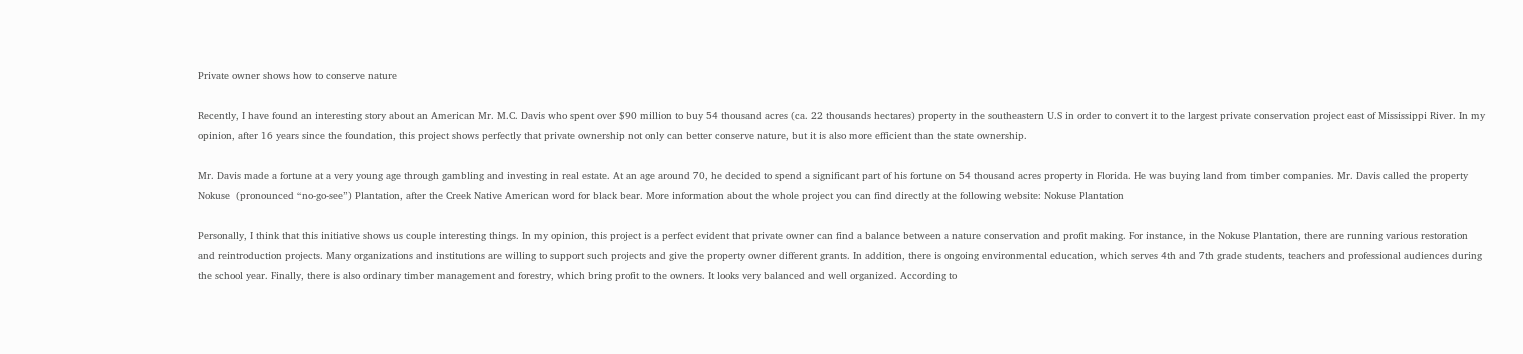Private owner shows how to conserve nature

Recently, I have found an interesting story about an American Mr. M.C. Davis who spent over $90 million to buy 54 thousand acres (ca. 22 thousands hectares) property in the southeastern U.S in order to convert it to the largest private conservation project east of Mississippi River. In my opinion, after 16 years since the foundation, this project shows perfectly that private ownership not only can better conserve nature, but it is also more efficient than the state ownership.

Mr. Davis made a fortune at a very young age through gambling and investing in real estate. At an age around 70, he decided to spend a significant part of his fortune on 54 thousand acres property in Florida. He was buying land from timber companies. Mr. Davis called the property Nokuse  (pronounced “no-go-see”) Plantation, after the Creek Native American word for black bear. More information about the whole project you can find directly at the following website: Nokuse Plantation

Personally, I think that this initiative shows us couple interesting things. In my opinion, this project is a perfect evident that private owner can find a balance between a nature conservation and profit making. For instance, in the Nokuse Plantation, there are running various restoration and reintroduction projects. Many organizations and institutions are willing to support such projects and give the property owner different grants. In addition, there is ongoing environmental education, which serves 4th and 7th grade students, teachers and professional audiences during the school year. Finally, there is also ordinary timber management and forestry, which bring profit to the owners. It looks very balanced and well organized. According to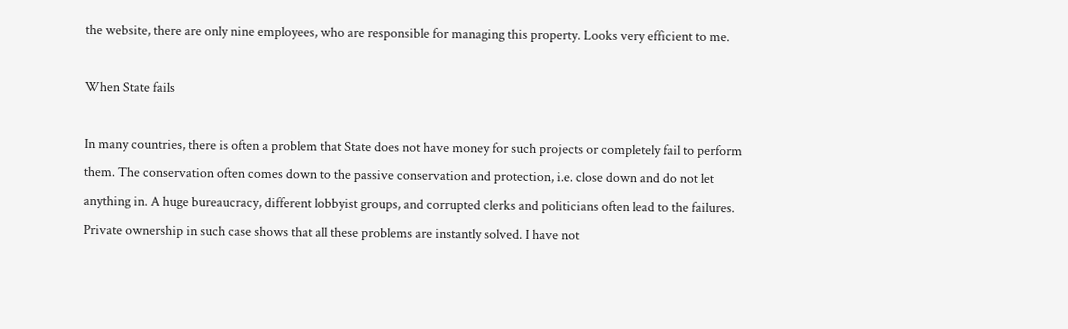the website, there are only nine employees, who are responsible for managing this property. Looks very efficient to me.

When State fails

In many countries, there is often a problem that State does not have money for such projects or completely fail to perform them. The conservation often comes down to the passive conservation and protection, i.e. close down and do not let anything in. A huge bureaucracy, different lobbyist groups, and corrupted clerks and politicians often lead to the failures.
Private ownership in such case shows that all these problems are instantly solved. I have not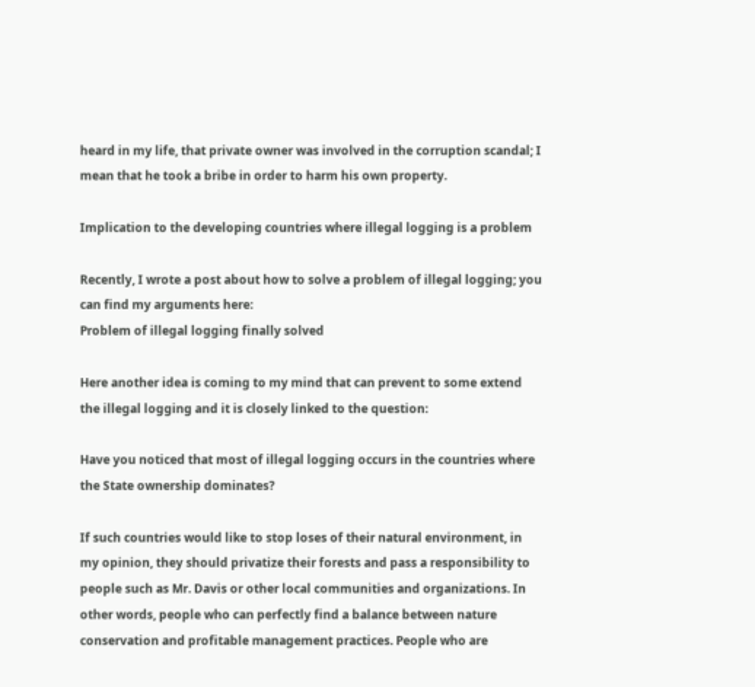heard in my life, that private owner was involved in the corruption scandal; I mean that he took a bribe in order to harm his own property.

Implication to the developing countries where illegal logging is a problem

Recently, I wrote a post about how to solve a problem of illegal logging; you can find my arguments here:
Problem of illegal logging finally solved

Here another idea is coming to my mind that can prevent to some extend the illegal logging and it is closely linked to the question:

Have you noticed that most of illegal logging occurs in the countries where the State ownership dominates?

If such countries would like to stop loses of their natural environment, in my opinion, they should privatize their forests and pass a responsibility to people such as Mr. Davis or other local communities and organizations. In other words, people who can perfectly find a balance between nature conservation and profitable management practices. People who are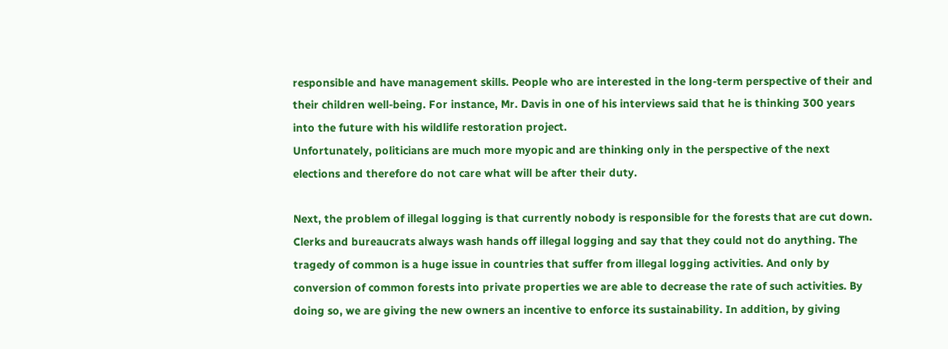responsible and have management skills. People who are interested in the long-term perspective of their and their children well-being. For instance, Mr. Davis in one of his interviews said that he is thinking 300 years into the future with his wildlife restoration project.
Unfortunately, politicians are much more myopic and are thinking only in the perspective of the next elections and therefore do not care what will be after their duty.

Next, the problem of illegal logging is that currently nobody is responsible for the forests that are cut down. Clerks and bureaucrats always wash hands off illegal logging and say that they could not do anything. The tragedy of common is a huge issue in countries that suffer from illegal logging activities. And only by conversion of common forests into private properties we are able to decrease the rate of such activities. By doing so, we are giving the new owners an incentive to enforce its sustainability. In addition, by giving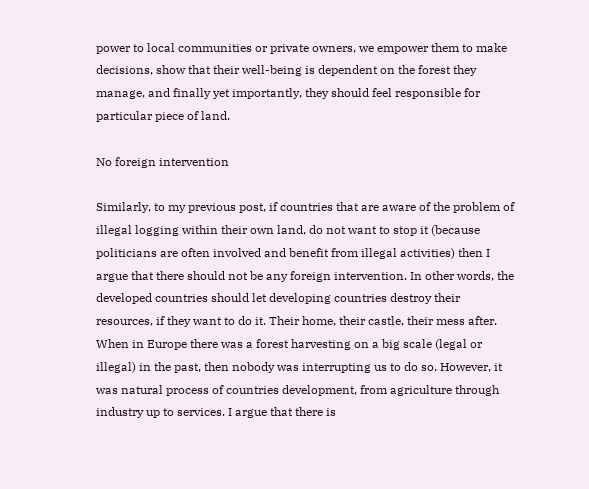power to local communities or private owners, we empower them to make decisions, show that their well-being is dependent on the forest they manage, and finally yet importantly, they should feel responsible for particular piece of land.

No foreign intervention

Similarly, to my previous post, if countries that are aware of the problem of illegal logging within their own land, do not want to stop it (because politicians are often involved and benefit from illegal activities) then I argue that there should not be any foreign intervention. In other words, the developed countries should let developing countries destroy their resources, if they want to do it. Their home, their castle, their mess after. When in Europe there was a forest harvesting on a big scale (legal or illegal) in the past, then nobody was interrupting us to do so. However, it was natural process of countries development, from agriculture through industry up to services. I argue that there is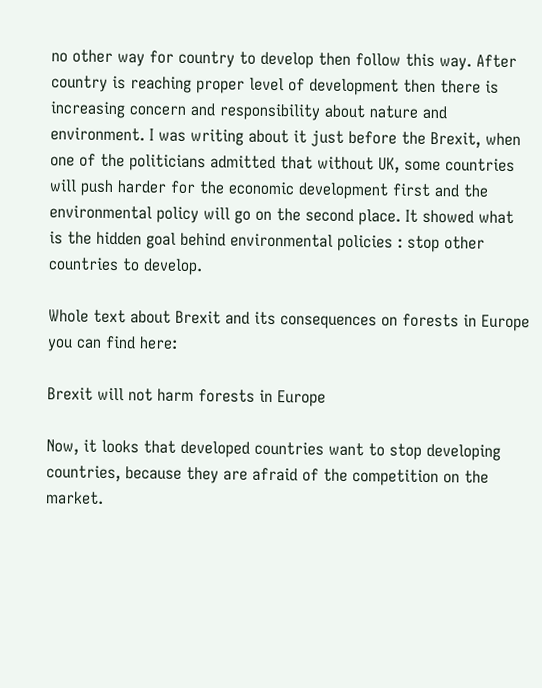no other way for country to develop then follow this way. After country is reaching proper level of development then there is increasing concern and responsibility about nature and environment. I was writing about it just before the Brexit, when one of the politicians admitted that without UK, some countries will push harder for the economic development first and the environmental policy will go on the second place. It showed what is the hidden goal behind environmental policies : stop other countries to develop.

Whole text about Brexit and its consequences on forests in Europe you can find here:

Brexit will not harm forests in Europe

Now, it looks that developed countries want to stop developing countries, because they are afraid of the competition on the market.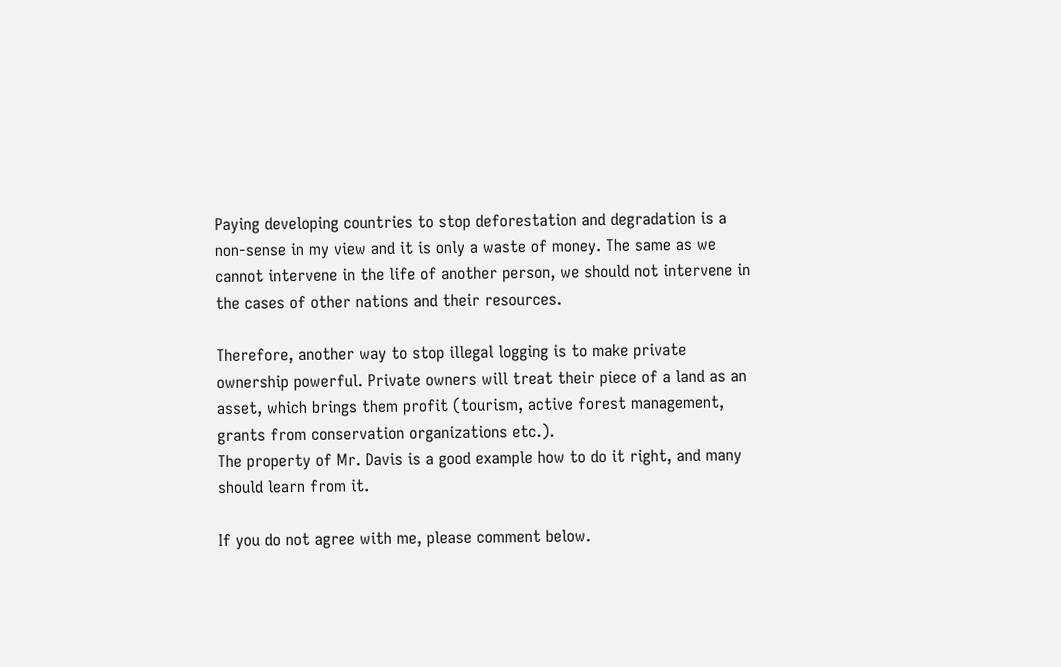Paying developing countries to stop deforestation and degradation is a non-sense in my view and it is only a waste of money. The same as we cannot intervene in the life of another person, we should not intervene in the cases of other nations and their resources.

Therefore, another way to stop illegal logging is to make private ownership powerful. Private owners will treat their piece of a land as an asset, which brings them profit (tourism, active forest management, grants from conservation organizations etc.).
The property of Mr. Davis is a good example how to do it right, and many should learn from it.

If you do not agree with me, please comment below.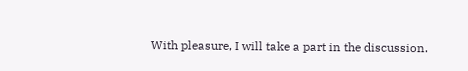With pleasure, I will take a part in the discussion.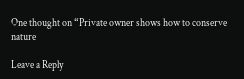One thought on “Private owner shows how to conserve nature

Leave a Reply